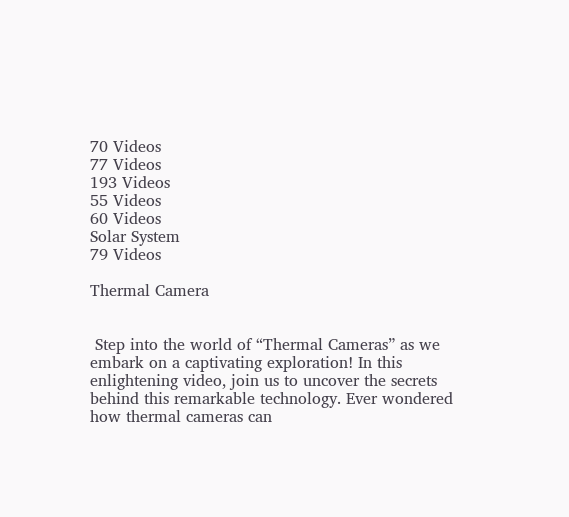70 Videos
77 Videos
193 Videos
55 Videos
60 Videos
Solar System
79 Videos

Thermal Camera


 Step into the world of “Thermal Cameras” as we embark on a captivating exploration! In this enlightening video, join us to uncover the secrets behind this remarkable technology. Ever wondered how thermal cameras can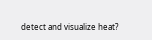detect and visualize heat?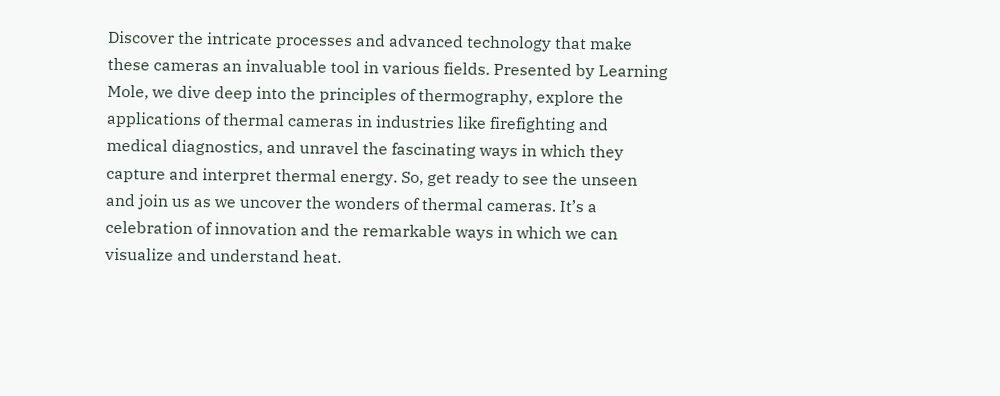Discover the intricate processes and advanced technology that make these cameras an invaluable tool in various fields. Presented by Learning Mole, we dive deep into the principles of thermography, explore the applications of thermal cameras in industries like firefighting and medical diagnostics, and unravel the fascinating ways in which they capture and interpret thermal energy. So, get ready to see the unseen and join us as we uncover the wonders of thermal cameras. It’s a celebration of innovation and the remarkable ways in which we can visualize and understand heat.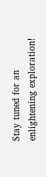Stay tuned for an enlightening exploration!